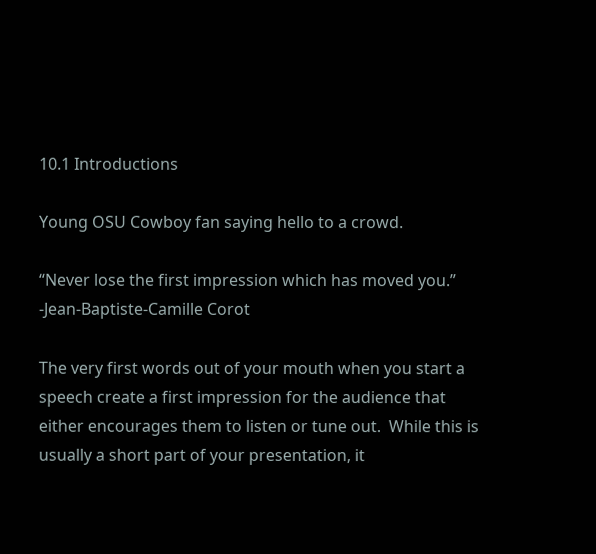10.1 Introductions

Young OSU Cowboy fan saying hello to a crowd.

“Never lose the first impression which has moved you.” -Jean-Baptiste-Camille Corot

The very first words out of your mouth when you start a speech create a first impression for the audience that either encourages them to listen or tune out.  While this is usually a short part of your presentation, it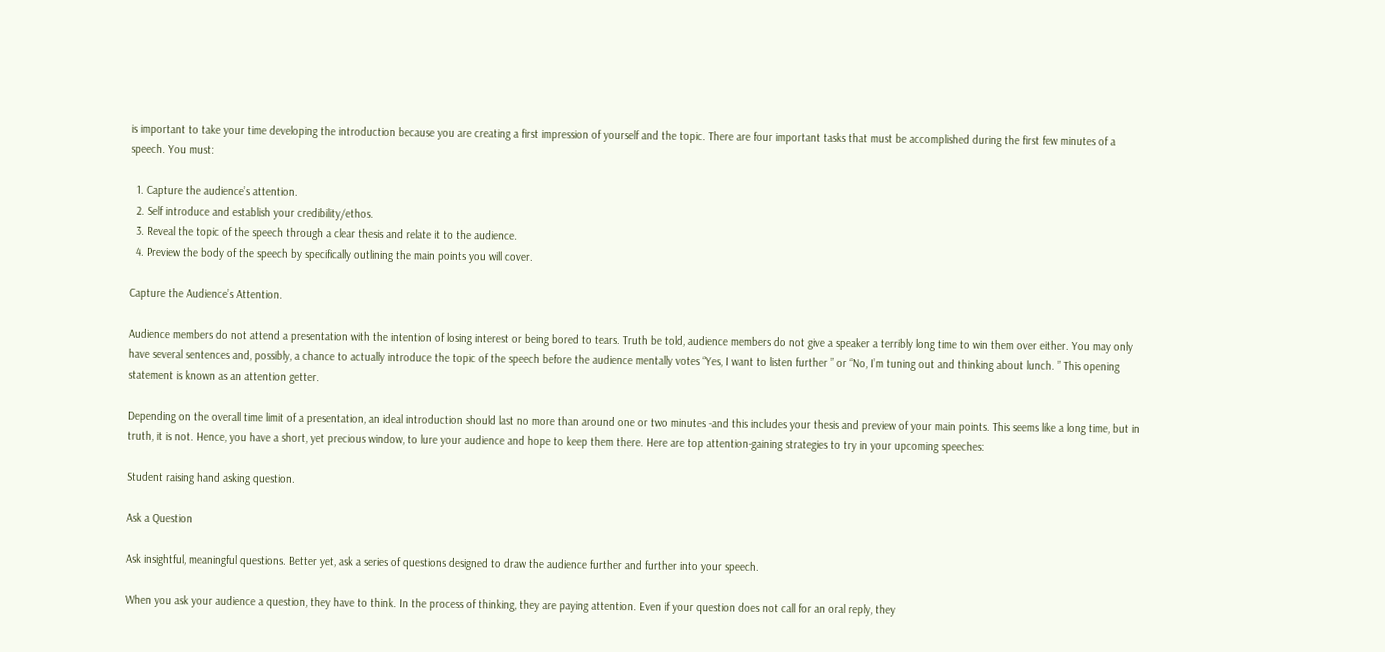is important to take your time developing the introduction because you are creating a first impression of yourself and the topic. There are four important tasks that must be accomplished during the first few minutes of a speech. You must:

  1. Capture the audience’s attention.
  2. Self introduce and establish your credibility/ethos.
  3. Reveal the topic of the speech through a clear thesis and relate it to the audience.
  4. Preview the body of the speech by specifically outlining the main points you will cover.

Capture the Audience’s Attention.

Audience members do not attend a presentation with the intention of losing interest or being bored to tears. Truth be told, audience members do not give a speaker a terribly long time to win them over either. You may only have several sentences and, possibly, a chance to actually introduce the topic of the speech before the audience mentally votes “Yes, I want to listen further ” or “No, I’m tuning out and thinking about lunch. ” This opening statement is known as an attention getter.

Depending on the overall time limit of a presentation, an ideal introduction should last no more than around one or two minutes -and this includes your thesis and preview of your main points. This seems like a long time, but in truth, it is not. Hence, you have a short, yet precious window, to lure your audience and hope to keep them there. Here are top attention-gaining strategies to try in your upcoming speeches:

Student raising hand asking question.

Ask a Question

Ask insightful, meaningful questions. Better yet, ask a series of questions designed to draw the audience further and further into your speech.

When you ask your audience a question, they have to think. In the process of thinking, they are paying attention. Even if your question does not call for an oral reply, they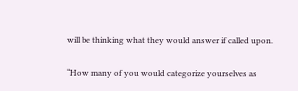will be thinking what they would answer if called upon.

“How many of you would categorize yourselves as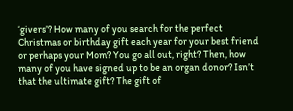‘givers’? How many of you search for the perfect Christmas or birthday gift each year for your best friend or perhaps your Mom? You go all out, right? Then, how many of you have signed up to be an organ donor? Isn’t that the ultimate gift? The gift of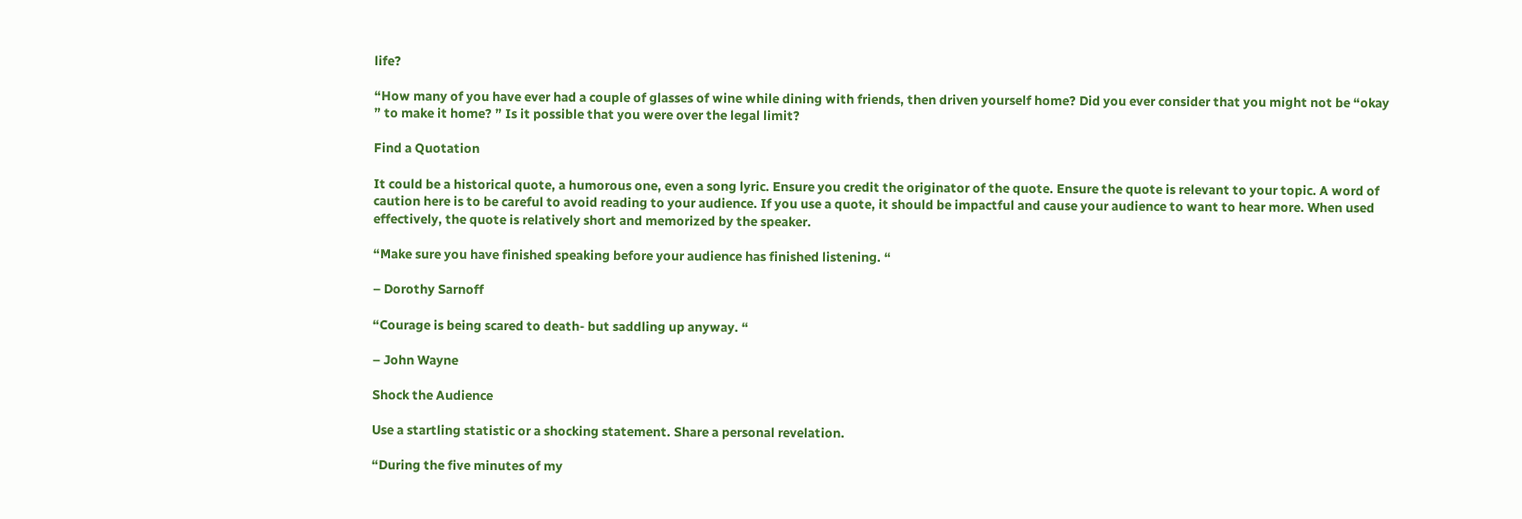life?

“How many of you have ever had a couple of glasses of wine while dining with friends, then driven yourself home? Did you ever consider that you might not be “okay ” to make it home? ” Is it possible that you were over the legal limit?

Find a Quotation

It could be a historical quote, a humorous one, even a song lyric. Ensure you credit the originator of the quote. Ensure the quote is relevant to your topic. A word of caution here is to be careful to avoid reading to your audience. If you use a quote, it should be impactful and cause your audience to want to hear more. When used effectively, the quote is relatively short and memorized by the speaker.

“Make sure you have finished speaking before your audience has finished listening. “

– Dorothy Sarnoff

“Courage is being scared to death- but saddling up anyway. “

– John Wayne

Shock the Audience

Use a startling statistic or a shocking statement. Share a personal revelation.

“During the five minutes of my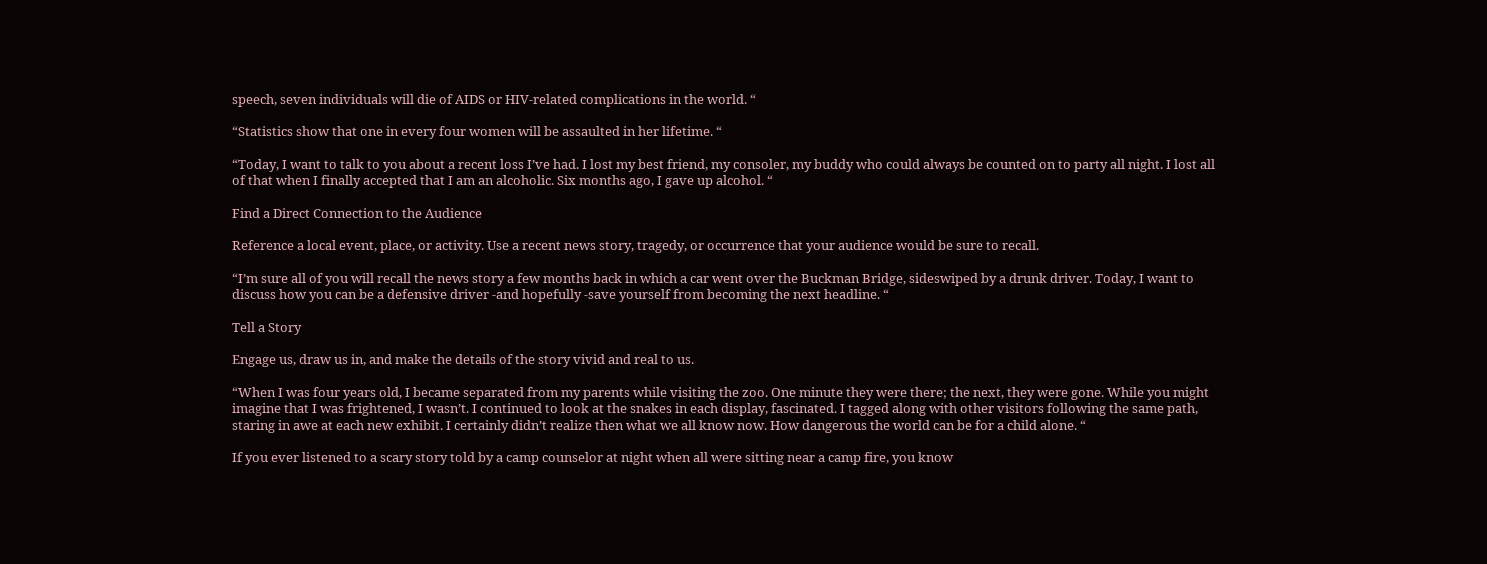speech, seven individuals will die of AIDS or HIV-related complications in the world. “

“Statistics show that one in every four women will be assaulted in her lifetime. “

“Today, I want to talk to you about a recent loss I’ve had. I lost my best friend, my consoler, my buddy who could always be counted on to party all night. I lost all of that when I finally accepted that I am an alcoholic. Six months ago, I gave up alcohol. “

Find a Direct Connection to the Audience

Reference a local event, place, or activity. Use a recent news story, tragedy, or occurrence that your audience would be sure to recall.

“I’m sure all of you will recall the news story a few months back in which a car went over the Buckman Bridge, sideswiped by a drunk driver. Today, I want to discuss how you can be a defensive driver -and hopefully -save yourself from becoming the next headline. “

Tell a Story

Engage us, draw us in, and make the details of the story vivid and real to us.

“When I was four years old, I became separated from my parents while visiting the zoo. One minute they were there; the next, they were gone. While you might imagine that I was frightened, I wasn’t. I continued to look at the snakes in each display, fascinated. I tagged along with other visitors following the same path, staring in awe at each new exhibit. I certainly didn’t realize then what we all know now. How dangerous the world can be for a child alone. “

If you ever listened to a scary story told by a camp counselor at night when all were sitting near a camp fire, you know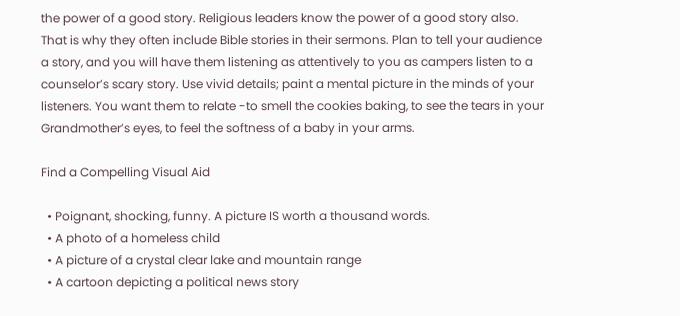the power of a good story. Religious leaders know the power of a good story also. That is why they often include Bible stories in their sermons. Plan to tell your audience a story, and you will have them listening as attentively to you as campers listen to a counselor’s scary story. Use vivid details; paint a mental picture in the minds of your listeners. You want them to relate -to smell the cookies baking, to see the tears in your Grandmother’s eyes, to feel the softness of a baby in your arms.

Find a Compelling Visual Aid

  • Poignant, shocking, funny. A picture IS worth a thousand words.
  • A photo of a homeless child
  • A picture of a crystal clear lake and mountain range
  • A cartoon depicting a political news story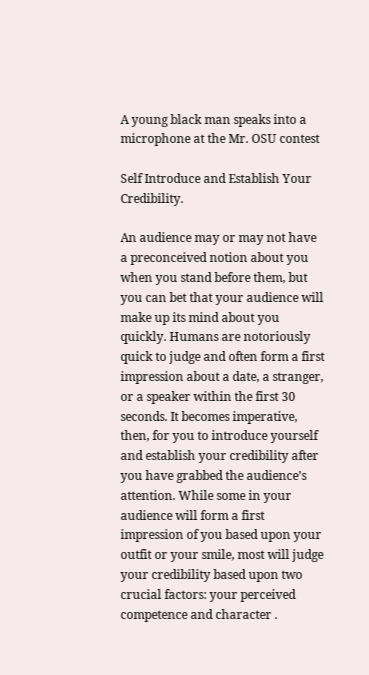A young black man speaks into a microphone at the Mr. OSU contest

Self Introduce and Establish Your Credibility.

An audience may or may not have a preconceived notion about you when you stand before them, but you can bet that your audience will make up its mind about you quickly. Humans are notoriously quick to judge and often form a first impression about a date, a stranger, or a speaker within the first 30 seconds. It becomes imperative, then, for you to introduce yourself and establish your credibility after you have grabbed the audience’s attention. While some in your audience will form a first impression of you based upon your outfit or your smile, most will judge your credibility based upon two crucial factors: your perceived competence and character .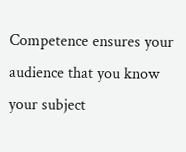Competence ensures your audience that you know your subject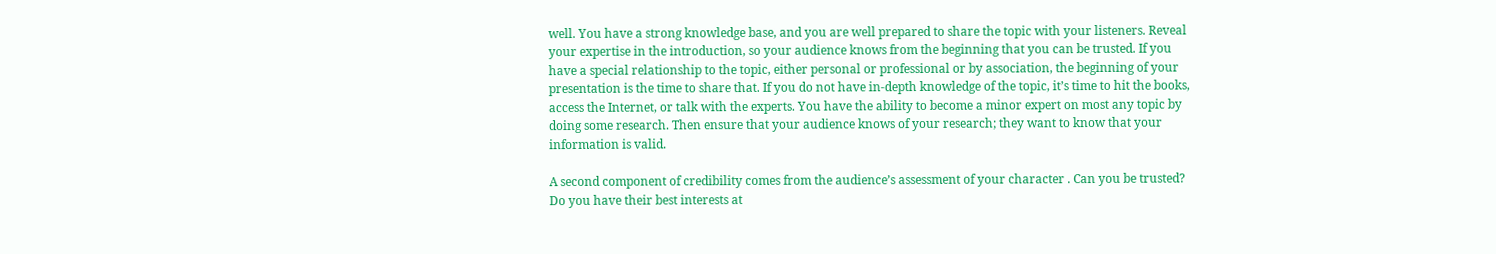well. You have a strong knowledge base, and you are well prepared to share the topic with your listeners. Reveal your expertise in the introduction, so your audience knows from the beginning that you can be trusted. If you have a special relationship to the topic, either personal or professional or by association, the beginning of your presentation is the time to share that. If you do not have in-depth knowledge of the topic, it’s time to hit the books, access the Internet, or talk with the experts. You have the ability to become a minor expert on most any topic by doing some research. Then ensure that your audience knows of your research; they want to know that your information is valid.

A second component of credibility comes from the audience’s assessment of your character . Can you be trusted? Do you have their best interests at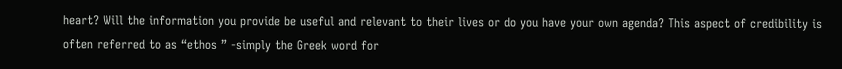heart? Will the information you provide be useful and relevant to their lives or do you have your own agenda? This aspect of credibility is often referred to as “ethos ” -simply the Greek word for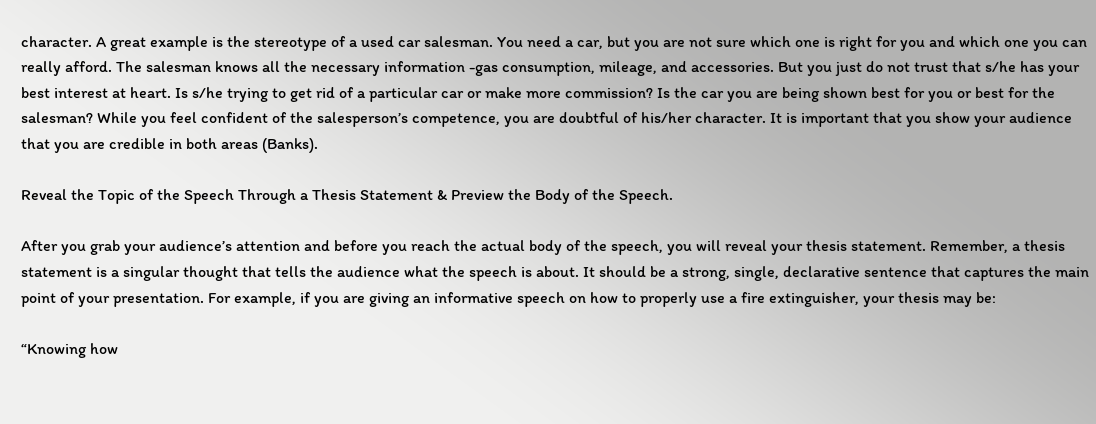character. A great example is the stereotype of a used car salesman. You need a car, but you are not sure which one is right for you and which one you can really afford. The salesman knows all the necessary information -gas consumption, mileage, and accessories. But you just do not trust that s/he has your best interest at heart. Is s/he trying to get rid of a particular car or make more commission? Is the car you are being shown best for you or best for the salesman? While you feel confident of the salesperson’s competence, you are doubtful of his/her character. It is important that you show your audience that you are credible in both areas (Banks).

Reveal the Topic of the Speech Through a Thesis Statement & Preview the Body of the Speech.

After you grab your audience’s attention and before you reach the actual body of the speech, you will reveal your thesis statement. Remember, a thesis statement is a singular thought that tells the audience what the speech is about. It should be a strong, single, declarative sentence that captures the main point of your presentation. For example, if you are giving an informative speech on how to properly use a fire extinguisher, your thesis may be:

“Knowing how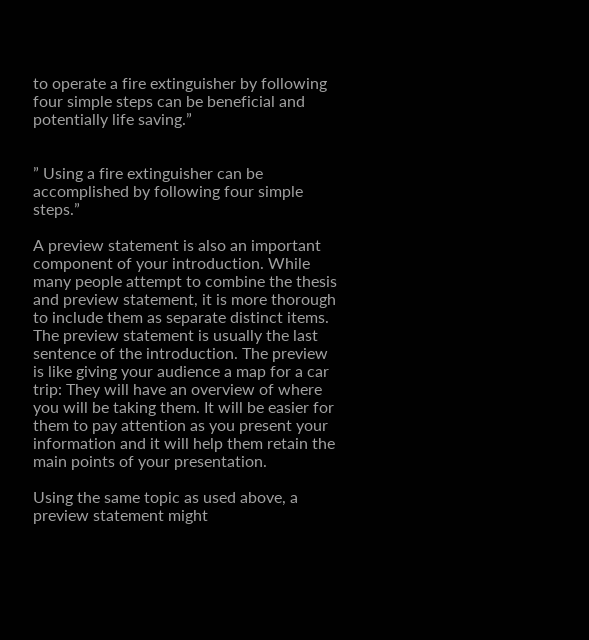to operate a fire extinguisher by following four simple steps can be beneficial and potentially life saving.”


” Using a fire extinguisher can be accomplished by following four simple steps.”

A preview statement is also an important component of your introduction. While many people attempt to combine the thesis and preview statement, it is more thorough to include them as separate distinct items. The preview statement is usually the last sentence of the introduction. The preview is like giving your audience a map for a car trip: They will have an overview of where you will be taking them. It will be easier for them to pay attention as you present your information and it will help them retain the main points of your presentation.

Using the same topic as used above, a preview statement might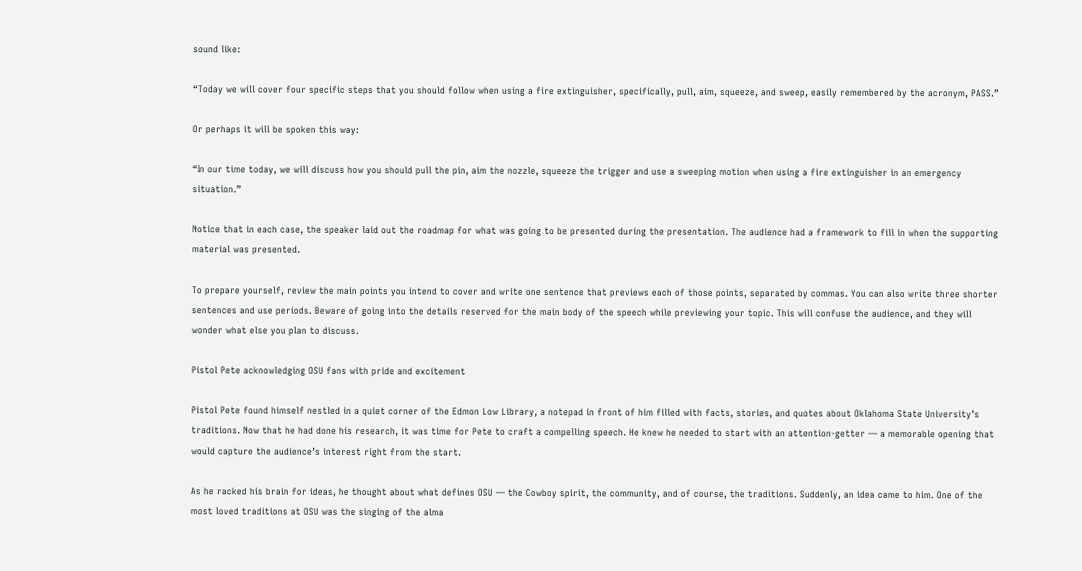sound like:

“Today we will cover four specific steps that you should follow when using a fire extinguisher, specifically, pull, aim, squeeze, and sweep, easily remembered by the acronym, PASS.”

Or perhaps it will be spoken this way:

“In our time today, we will discuss how you should pull the pin, aim the nozzle, squeeze the trigger and use a sweeping motion when using a fire extinguisher in an emergency situation.”

Notice that in each case, the speaker laid out the roadmap for what was going to be presented during the presentation. The audience had a framework to fill in when the supporting material was presented.

To prepare yourself, review the main points you intend to cover and write one sentence that previews each of those points, separated by commas. You can also write three shorter sentences and use periods. Beware of going into the details reserved for the main body of the speech while previewing your topic. This will confuse the audience, and they will wonder what else you plan to discuss.

Pistol Pete acknowledging OSU fans with pride and excitement

Pistol Pete found himself nestled in a quiet corner of the Edmon Low Library, a notepad in front of him filled with facts, stories, and quotes about Oklahoma State University’s traditions. Now that he had done his research, it was time for Pete to craft a compelling speech. He knew he needed to start with an attention-getter — a memorable opening that would capture the audience’s interest right from the start.

As he racked his brain for ideas, he thought about what defines OSU — the Cowboy spirit, the community, and of course, the traditions. Suddenly, an idea came to him. One of the most loved traditions at OSU was the singing of the alma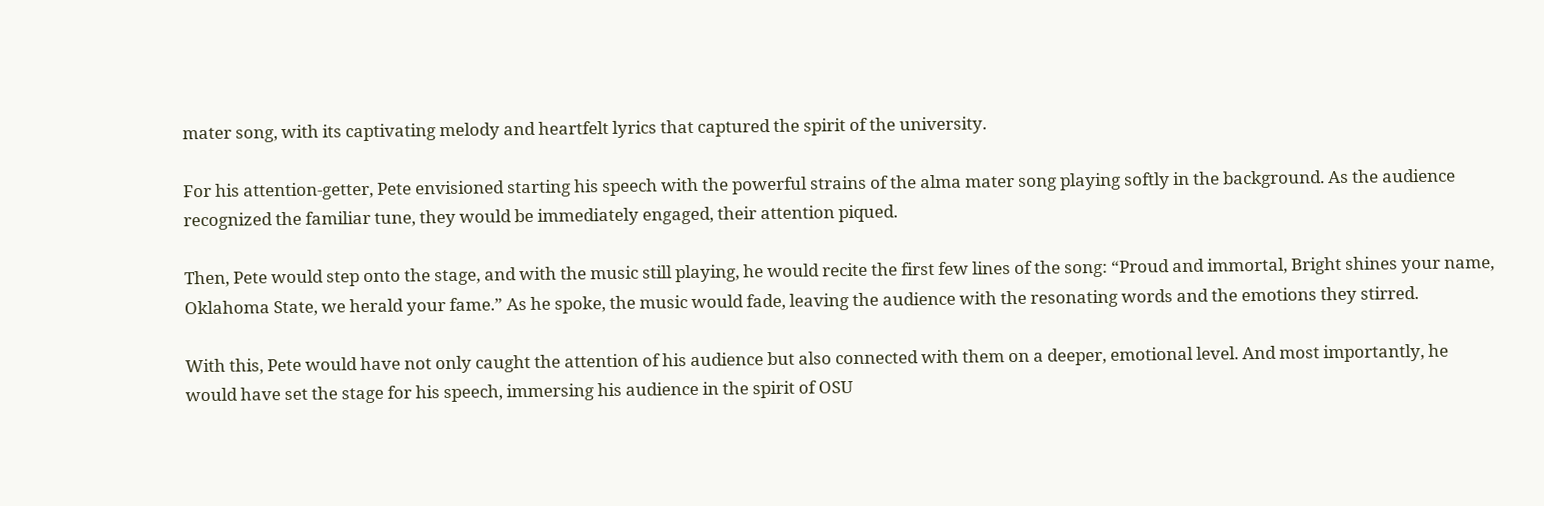mater song, with its captivating melody and heartfelt lyrics that captured the spirit of the university.

For his attention-getter, Pete envisioned starting his speech with the powerful strains of the alma mater song playing softly in the background. As the audience recognized the familiar tune, they would be immediately engaged, their attention piqued.

Then, Pete would step onto the stage, and with the music still playing, he would recite the first few lines of the song: “Proud and immortal, Bright shines your name, Oklahoma State, we herald your fame.” As he spoke, the music would fade, leaving the audience with the resonating words and the emotions they stirred.

With this, Pete would have not only caught the attention of his audience but also connected with them on a deeper, emotional level. And most importantly, he would have set the stage for his speech, immersing his audience in the spirit of OSU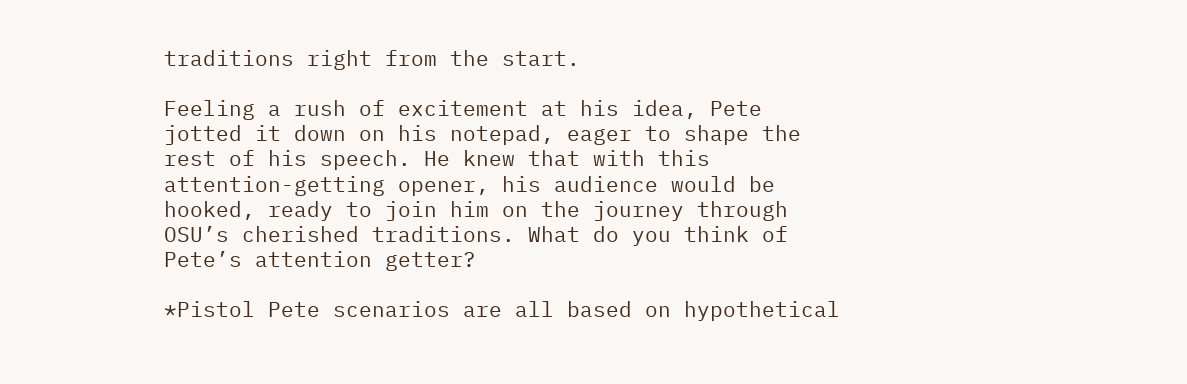traditions right from the start.

Feeling a rush of excitement at his idea, Pete jotted it down on his notepad, eager to shape the rest of his speech. He knew that with this attention-getting opener, his audience would be hooked, ready to join him on the journey through OSU’s cherished traditions. What do you think of Pete’s attention getter?

*Pistol Pete scenarios are all based on hypothetical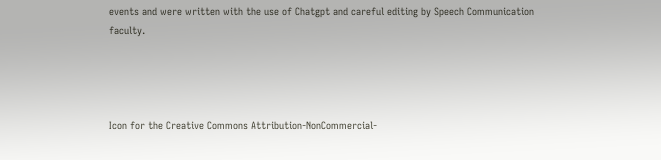events and were written with the use of Chatgpt and careful editing by Speech Communication faculty.




Icon for the Creative Commons Attribution-NonCommercial-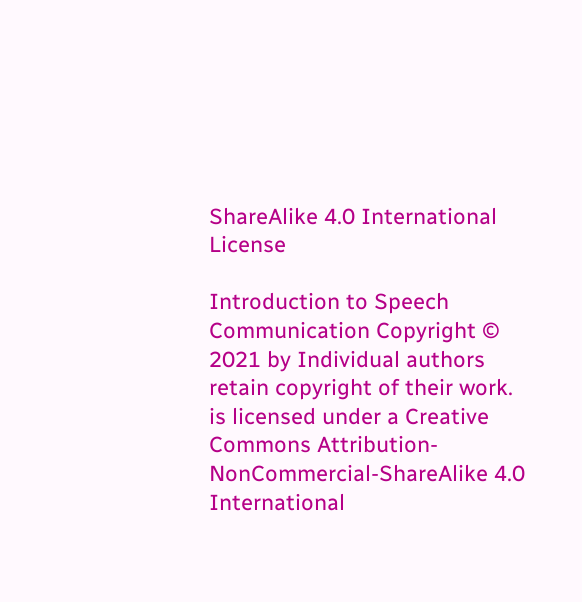ShareAlike 4.0 International License

Introduction to Speech Communication Copyright © 2021 by Individual authors retain copyright of their work. is licensed under a Creative Commons Attribution-NonCommercial-ShareAlike 4.0 International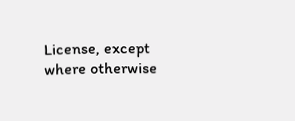License, except where otherwise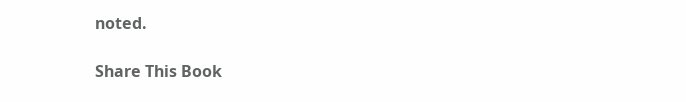noted.

Share This Book